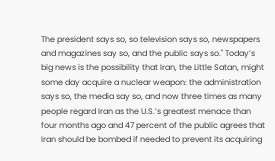The president says so, so television says so, newspapers and magazines say so, and the public says so." Today’s big news is the possibility that Iran, the Little Satan, might some day acquire a nuclear weapon: the administration says so, the media say so, and now three times as many people regard Iran as the U.S.’s greatest menace than four months ago and 47 percent of the public agrees that Iran should be bombed if needed to prevent its acquiring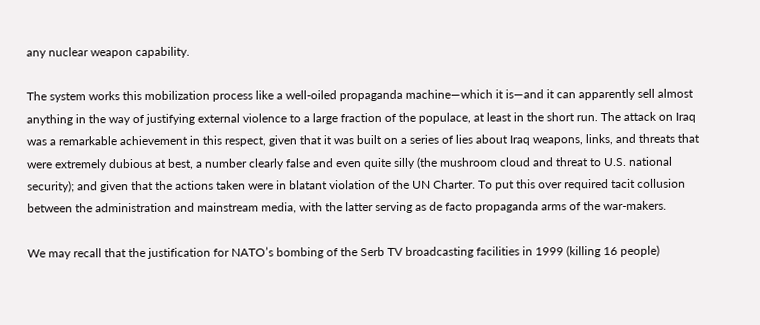any nuclear weapon capability.

The system works this mobilization process like a well-oiled propaganda machine—which it is—and it can apparently sell almost anything in the way of justifying external violence to a large fraction of the populace, at least in the short run. The attack on Iraq was a remarkable achievement in this respect, given that it was built on a series of lies about Iraq weapons, links, and threats that were extremely dubious at best, a number clearly false and even quite silly (the mushroom cloud and threat to U.S. national security); and given that the actions taken were in blatant violation of the UN Charter. To put this over required tacit collusion between the administration and mainstream media, with the latter serving as de facto propaganda arms of the war-makers.

We may recall that the justification for NATO’s bombing of the Serb TV broadcasting facilities in 1999 (killing 16 people)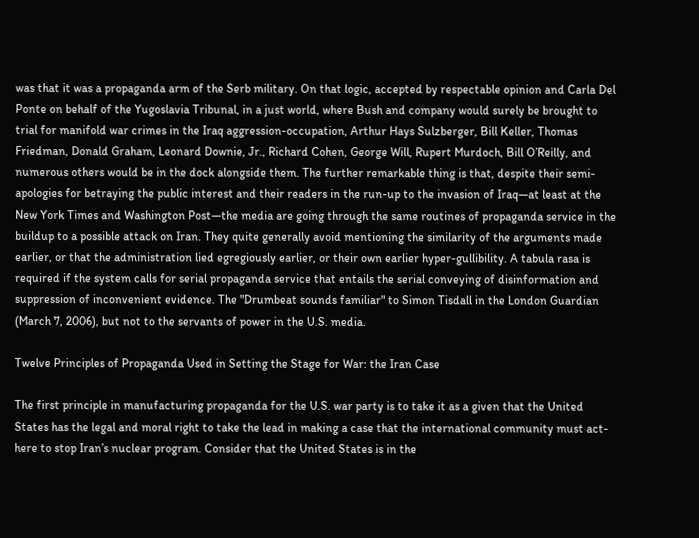was that it was a propaganda arm of the Serb military. On that logic, accepted by respectable opinion and Carla Del Ponte on behalf of the Yugoslavia Tribunal, in a just world, where Bush and company would surely be brought to trial for manifold war crimes in the Iraq aggression-occupation, Arthur Hays Sulzberger, Bill Keller, Thomas Friedman, Donald Graham, Leonard Downie, Jr., Richard Cohen, George Will, Rupert Murdoch, Bill O’Reilly, and numerous others would be in the dock alongside them. The further remarkable thing is that, despite their semi-apologies for betraying the public interest and their readers in the run-up to the invasion of Iraq—at least at the New York Times and Washington Post—the media are going through the same routines of propaganda service in the buildup to a possible attack on Iran. They quite generally avoid mentioning the similarity of the arguments made earlier, or that the administration lied egregiously earlier, or their own earlier hyper-gullibility. A tabula rasa is required if the system calls for serial propaganda service that entails the serial conveying of disinformation and suppression of inconvenient evidence. The "Drumbeat sounds familiar" to Simon Tisdall in the London Guardian (March 7, 2006), but not to the servants of power in the U.S. media.

Twelve Principles of Propaganda Used in Setting the Stage for War: the Iran Case

The first principle in manufacturing propaganda for the U.S. war party is to take it as a given that the United States has the legal and moral right to take the lead in making a case that the international community must act-here to stop Iran’s nuclear program. Consider that the United States is in the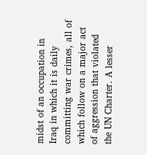midst of an occupation in Iraq in which it is daily committing war crimes, all of which follow on a major act of aggression that violated the UN Charter. A lesser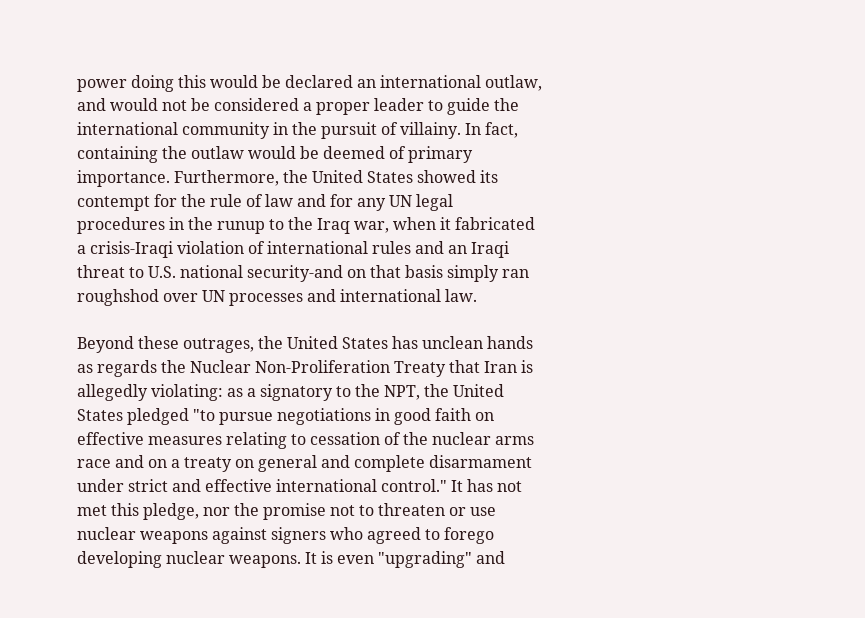power doing this would be declared an international outlaw, and would not be considered a proper leader to guide the international community in the pursuit of villainy. In fact, containing the outlaw would be deemed of primary importance. Furthermore, the United States showed its contempt for the rule of law and for any UN legal procedures in the runup to the Iraq war, when it fabricated a crisis-Iraqi violation of international rules and an Iraqi threat to U.S. national security-and on that basis simply ran roughshod over UN processes and international law.

Beyond these outrages, the United States has unclean hands as regards the Nuclear Non-Proliferation Treaty that Iran is allegedly violating: as a signatory to the NPT, the United States pledged "to pursue negotiations in good faith on effective measures relating to cessation of the nuclear arms race and on a treaty on general and complete disarmament under strict and effective international control." It has not met this pledge, nor the promise not to threaten or use nuclear weapons against signers who agreed to forego developing nuclear weapons. It is even "upgrading" and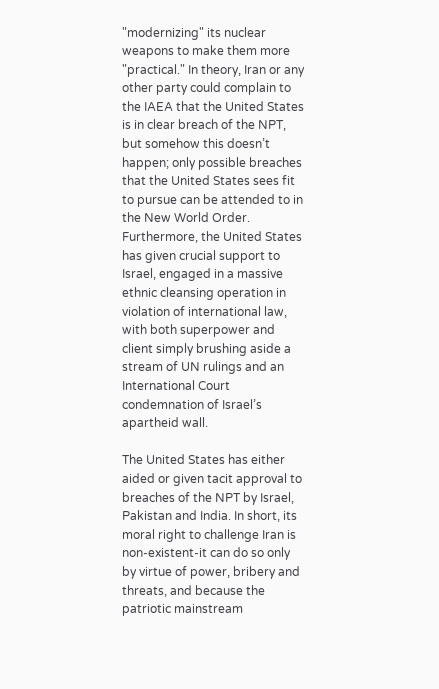"modernizing" its nuclear weapons to make them more "practical." In theory, Iran or any other party could complain to the IAEA that the United States is in clear breach of the NPT, but somehow this doesn’t happen; only possible breaches that the United States sees fit to pursue can be attended to in the New World Order. Furthermore, the United States has given crucial support to Israel, engaged in a massive ethnic cleansing operation in violation of international law, with both superpower and client simply brushing aside a stream of UN rulings and an International Court condemnation of Israel’s apartheid wall.

The United States has either aided or given tacit approval to breaches of the NPT by Israel, Pakistan and India. In short, its moral right to challenge Iran is non-existent-it can do so only by virtue of power, bribery and threats, and because the patriotic mainstream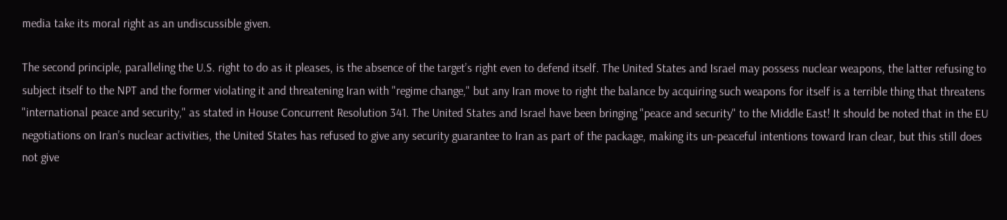media take its moral right as an undiscussible given.

The second principle, paralleling the U.S. right to do as it pleases, is the absence of the target’s right even to defend itself. The United States and Israel may possess nuclear weapons, the latter refusing to subject itself to the NPT and the former violating it and threatening Iran with "regime change," but any Iran move to right the balance by acquiring such weapons for itself is a terrible thing that threatens "international peace and security," as stated in House Concurrent Resolution 341. The United States and Israel have been bringing "peace and security" to the Middle East! It should be noted that in the EU negotiations on Iran’s nuclear activities, the United States has refused to give any security guarantee to Iran as part of the package, making its un-peaceful intentions toward Iran clear, but this still does not give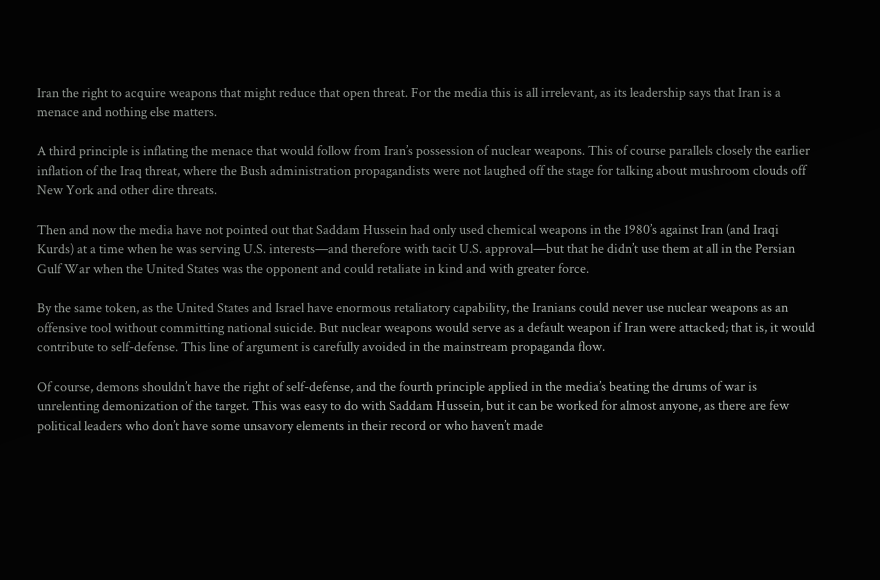Iran the right to acquire weapons that might reduce that open threat. For the media this is all irrelevant, as its leadership says that Iran is a menace and nothing else matters.

A third principle is inflating the menace that would follow from Iran’s possession of nuclear weapons. This of course parallels closely the earlier inflation of the Iraq threat, where the Bush administration propagandists were not laughed off the stage for talking about mushroom clouds off New York and other dire threats.

Then and now the media have not pointed out that Saddam Hussein had only used chemical weapons in the 1980’s against Iran (and Iraqi Kurds) at a time when he was serving U.S. interests—and therefore with tacit U.S. approval—but that he didn’t use them at all in the Persian Gulf War when the United States was the opponent and could retaliate in kind and with greater force.

By the same token, as the United States and Israel have enormous retaliatory capability, the Iranians could never use nuclear weapons as an offensive tool without committing national suicide. But nuclear weapons would serve as a default weapon if Iran were attacked; that is, it would contribute to self-defense. This line of argument is carefully avoided in the mainstream propaganda flow.

Of course, demons shouldn’t have the right of self-defense, and the fourth principle applied in the media’s beating the drums of war is unrelenting demonization of the target. This was easy to do with Saddam Hussein, but it can be worked for almost anyone, as there are few political leaders who don’t have some unsavory elements in their record or who haven’t made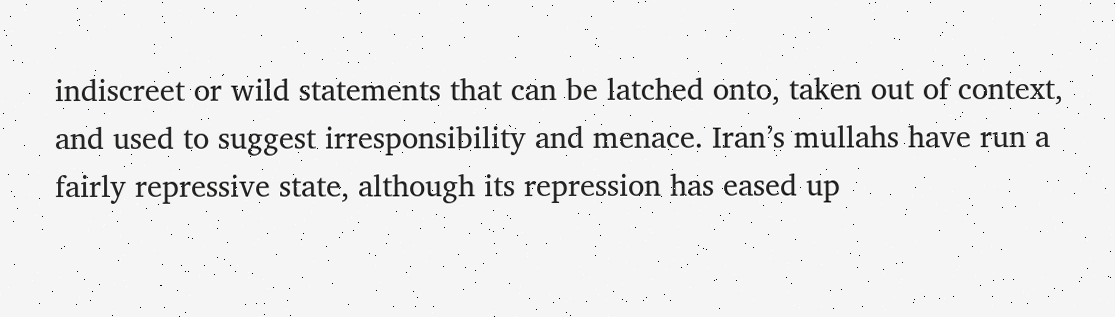indiscreet or wild statements that can be latched onto, taken out of context, and used to suggest irresponsibility and menace. Iran’s mullahs have run a fairly repressive state, although its repression has eased up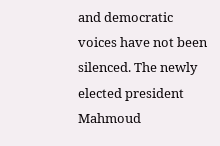and democratic voices have not been silenced. The newly elected president Mahmoud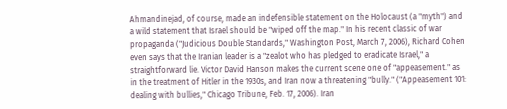Ahmandinejad, of course, made an indefensible statement on the Holocaust (a "myth") and a wild statement that Israel should be "wiped off the map." In his recent classic of war propaganda ("Judicious Double Standards," Washington Post, March 7, 2006), Richard Cohen even says that the Iranian leader is a "zealot who has pledged to eradicate Israel," a straightforward lie. Victor David Hanson makes the current scene one of "appeasement." as in the treatment of Hitler in the 1930s, and Iran now a threatening "bully." ("Appeasement 101: dealing with bullies," Chicago Tribune, Feb. 17, 2006). Iran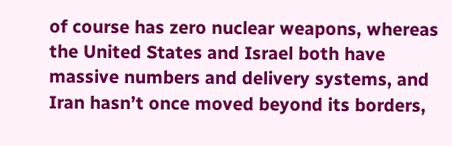of course has zero nuclear weapons, whereas the United States and Israel both have massive numbers and delivery systems, and Iran hasn’t once moved beyond its borders,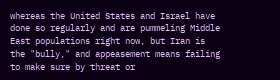whereas the United States and Israel have done so regularly and are pummeling Middle East populations right now, but Iran is the "bully," and appeasement means failing to make sure by threat or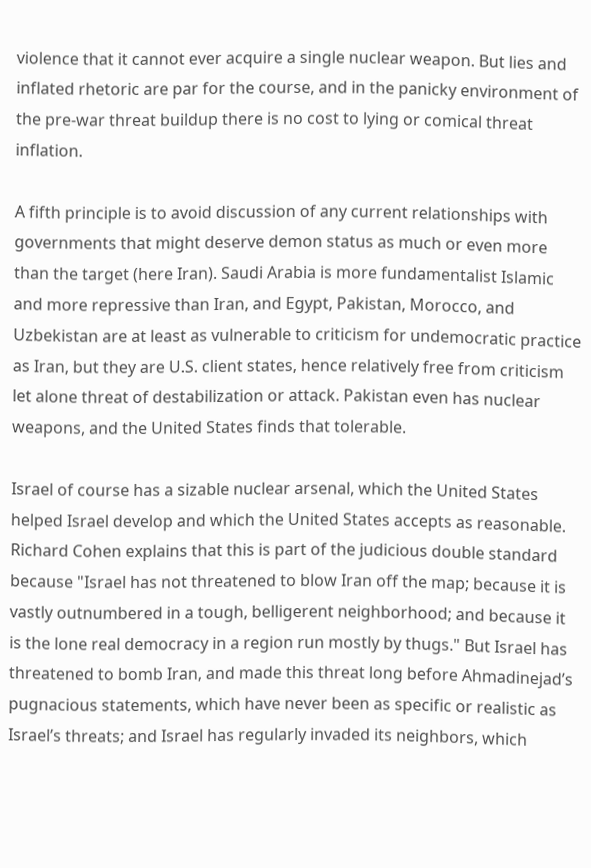violence that it cannot ever acquire a single nuclear weapon. But lies and inflated rhetoric are par for the course, and in the panicky environment of the pre-war threat buildup there is no cost to lying or comical threat inflation.

A fifth principle is to avoid discussion of any current relationships with governments that might deserve demon status as much or even more than the target (here Iran). Saudi Arabia is more fundamentalist Islamic and more repressive than Iran, and Egypt, Pakistan, Morocco, and Uzbekistan are at least as vulnerable to criticism for undemocratic practice as Iran, but they are U.S. client states, hence relatively free from criticism let alone threat of destabilization or attack. Pakistan even has nuclear weapons, and the United States finds that tolerable.

Israel of course has a sizable nuclear arsenal, which the United States helped Israel develop and which the United States accepts as reasonable. Richard Cohen explains that this is part of the judicious double standard because "Israel has not threatened to blow Iran off the map; because it is vastly outnumbered in a tough, belligerent neighborhood; and because it is the lone real democracy in a region run mostly by thugs." But Israel has threatened to bomb Iran, and made this threat long before Ahmadinejad’s pugnacious statements, which have never been as specific or realistic as Israel’s threats; and Israel has regularly invaded its neighbors, which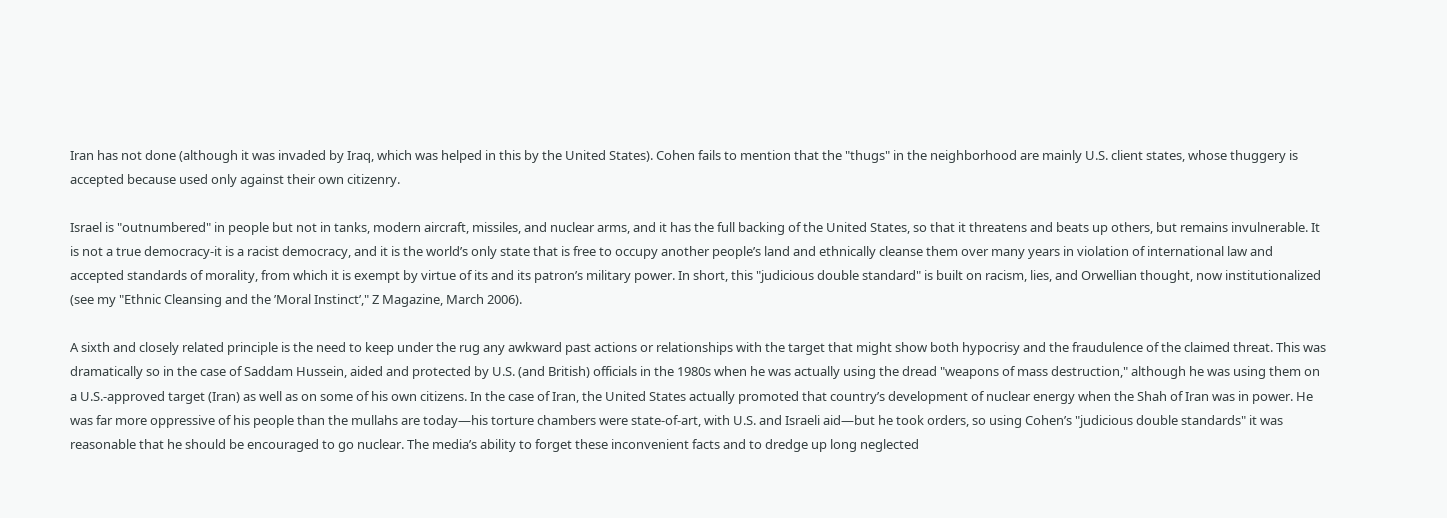Iran has not done (although it was invaded by Iraq, which was helped in this by the United States). Cohen fails to mention that the "thugs" in the neighborhood are mainly U.S. client states, whose thuggery is accepted because used only against their own citizenry.

Israel is "outnumbered" in people but not in tanks, modern aircraft, missiles, and nuclear arms, and it has the full backing of the United States, so that it threatens and beats up others, but remains invulnerable. It is not a true democracy-it is a racist democracy, and it is the world’s only state that is free to occupy another people’s land and ethnically cleanse them over many years in violation of international law and accepted standards of morality, from which it is exempt by virtue of its and its patron’s military power. In short, this "judicious double standard" is built on racism, lies, and Orwellian thought, now institutionalized (see my "Ethnic Cleansing and the ’Moral Instinct’," Z Magazine, March 2006).

A sixth and closely related principle is the need to keep under the rug any awkward past actions or relationships with the target that might show both hypocrisy and the fraudulence of the claimed threat. This was dramatically so in the case of Saddam Hussein, aided and protected by U.S. (and British) officials in the 1980s when he was actually using the dread "weapons of mass destruction," although he was using them on a U.S.-approved target (Iran) as well as on some of his own citizens. In the case of Iran, the United States actually promoted that country’s development of nuclear energy when the Shah of Iran was in power. He was far more oppressive of his people than the mullahs are today—his torture chambers were state-of-art, with U.S. and Israeli aid—but he took orders, so using Cohen’s "judicious double standards" it was reasonable that he should be encouraged to go nuclear. The media’s ability to forget these inconvenient facts and to dredge up long neglected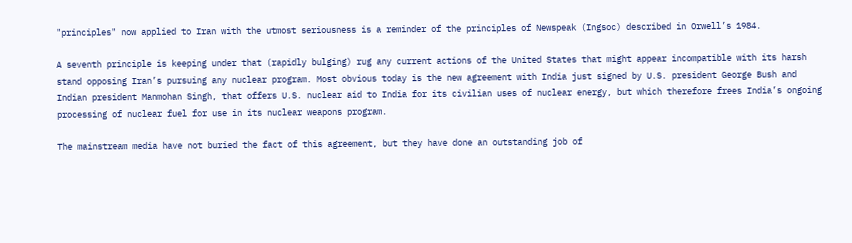"principles" now applied to Iran with the utmost seriousness is a reminder of the principles of Newspeak (Ingsoc) described in Orwell’s 1984.

A seventh principle is keeping under that (rapidly bulging) rug any current actions of the United States that might appear incompatible with its harsh stand opposing Iran’s pursuing any nuclear program. Most obvious today is the new agreement with India just signed by U.S. president George Bush and Indian president Manmohan Singh, that offers U.S. nuclear aid to India for its civilian uses of nuclear energy, but which therefore frees India’s ongoing processing of nuclear fuel for use in its nuclear weapons program.

The mainstream media have not buried the fact of this agreement, but they have done an outstanding job of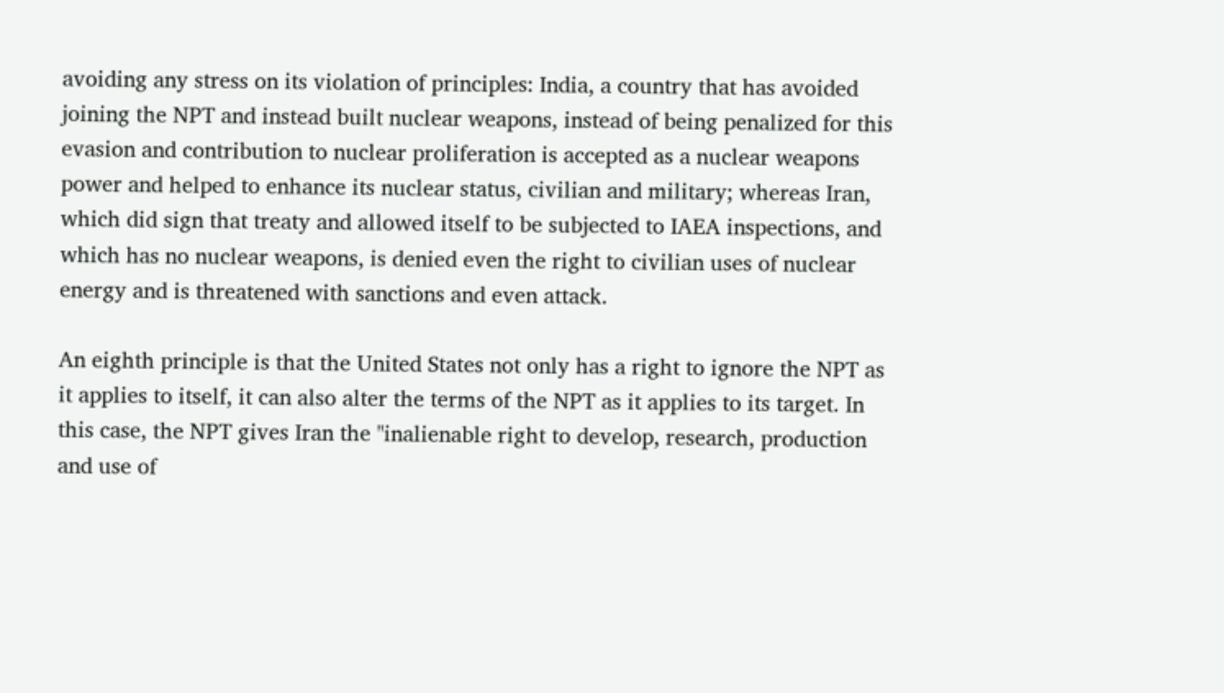avoiding any stress on its violation of principles: India, a country that has avoided joining the NPT and instead built nuclear weapons, instead of being penalized for this evasion and contribution to nuclear proliferation is accepted as a nuclear weapons power and helped to enhance its nuclear status, civilian and military; whereas Iran, which did sign that treaty and allowed itself to be subjected to IAEA inspections, and which has no nuclear weapons, is denied even the right to civilian uses of nuclear energy and is threatened with sanctions and even attack.

An eighth principle is that the United States not only has a right to ignore the NPT as it applies to itself, it can also alter the terms of the NPT as it applies to its target. In this case, the NPT gives Iran the "inalienable right to develop, research, production and use of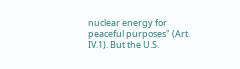nuclear energy for peaceful purposes" (Art. IV.1). But the U.S.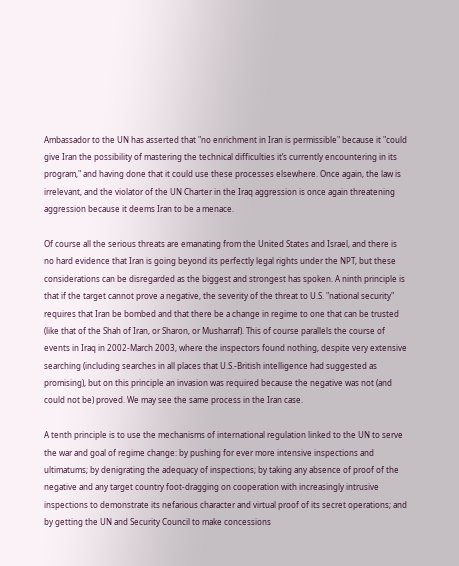Ambassador to the UN has asserted that "no enrichment in Iran is permissible" because it "could give Iran the possibility of mastering the technical difficulties it’s currently encountering in its program," and having done that it could use these processes elsewhere. Once again, the law is irrelevant, and the violator of the UN Charter in the Iraq aggression is once again threatening aggression because it deems Iran to be a menace.

Of course all the serious threats are emanating from the United States and Israel, and there is no hard evidence that Iran is going beyond its perfectly legal rights under the NPT, but these considerations can be disregarded as the biggest and strongest has spoken. A ninth principle is that if the target cannot prove a negative, the severity of the threat to U.S. "national security" requires that Iran be bombed and that there be a change in regime to one that can be trusted (like that of the Shah of Iran, or Sharon, or Musharraf). This of course parallels the course of events in Iraq in 2002-March 2003, where the inspectors found nothing, despite very extensive searching (including searches in all places that U.S.-British intelligence had suggested as promising), but on this principle an invasion was required because the negative was not (and could not be) proved. We may see the same process in the Iran case.

A tenth principle is to use the mechanisms of international regulation linked to the UN to serve the war and goal of regime change: by pushing for ever more intensive inspections and ultimatums; by denigrating the adequacy of inspections; by taking any absence of proof of the negative and any target country foot-dragging on cooperation with increasingly intrusive inspections to demonstrate its nefarious character and virtual proof of its secret operations; and by getting the UN and Security Council to make concessions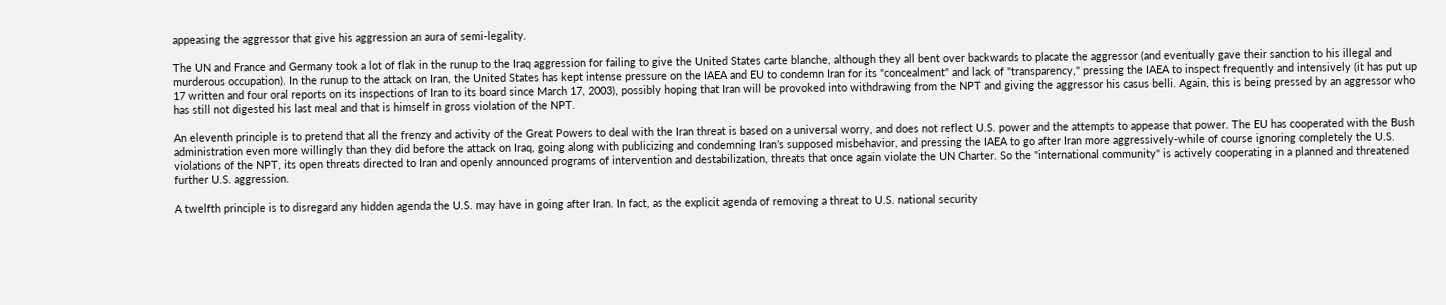appeasing the aggressor that give his aggression an aura of semi-legality.

The UN and France and Germany took a lot of flak in the runup to the Iraq aggression for failing to give the United States carte blanche, although they all bent over backwards to placate the aggressor (and eventually gave their sanction to his illegal and murderous occupation). In the runup to the attack on Iran, the United States has kept intense pressure on the IAEA and EU to condemn Iran for its "concealment" and lack of "transparency," pressing the IAEA to inspect frequently and intensively (it has put up 17 written and four oral reports on its inspections of Iran to its board since March 17, 2003), possibly hoping that Iran will be provoked into withdrawing from the NPT and giving the aggressor his casus belli. Again, this is being pressed by an aggressor who has still not digested his last meal and that is himself in gross violation of the NPT.

An eleventh principle is to pretend that all the frenzy and activity of the Great Powers to deal with the Iran threat is based on a universal worry, and does not reflect U.S. power and the attempts to appease that power. The EU has cooperated with the Bush administration even more willingly than they did before the attack on Iraq, going along with publicizing and condemning Iran’s supposed misbehavior, and pressing the IAEA to go after Iran more aggressively-while of course ignoring completely the U.S. violations of the NPT, its open threats directed to Iran and openly announced programs of intervention and destabilization, threats that once again violate the UN Charter. So the "international community" is actively cooperating in a planned and threatened further U.S. aggression.

A twelfth principle is to disregard any hidden agenda the U.S. may have in going after Iran. In fact, as the explicit agenda of removing a threat to U.S. national security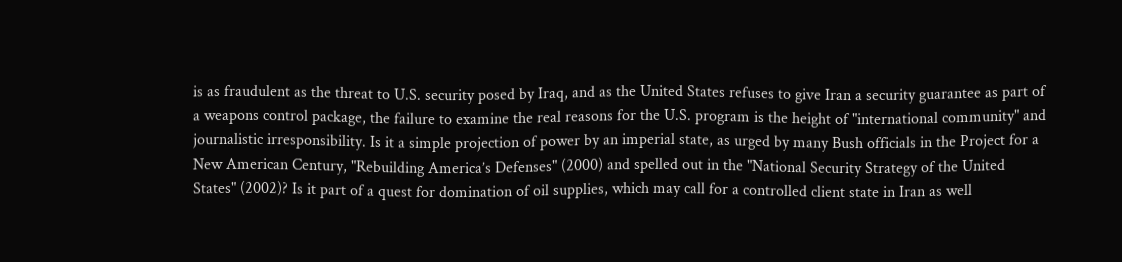is as fraudulent as the threat to U.S. security posed by Iraq, and as the United States refuses to give Iran a security guarantee as part of a weapons control package, the failure to examine the real reasons for the U.S. program is the height of "international community" and journalistic irresponsibility. Is it a simple projection of power by an imperial state, as urged by many Bush officials in the Project for a New American Century, "Rebuilding America’s Defenses" (2000) and spelled out in the "National Security Strategy of the United States" (2002)? Is it part of a quest for domination of oil supplies, which may call for a controlled client state in Iran as well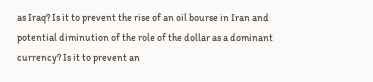as Iraq? Is it to prevent the rise of an oil bourse in Iran and potential diminution of the role of the dollar as a dominant currency? Is it to prevent an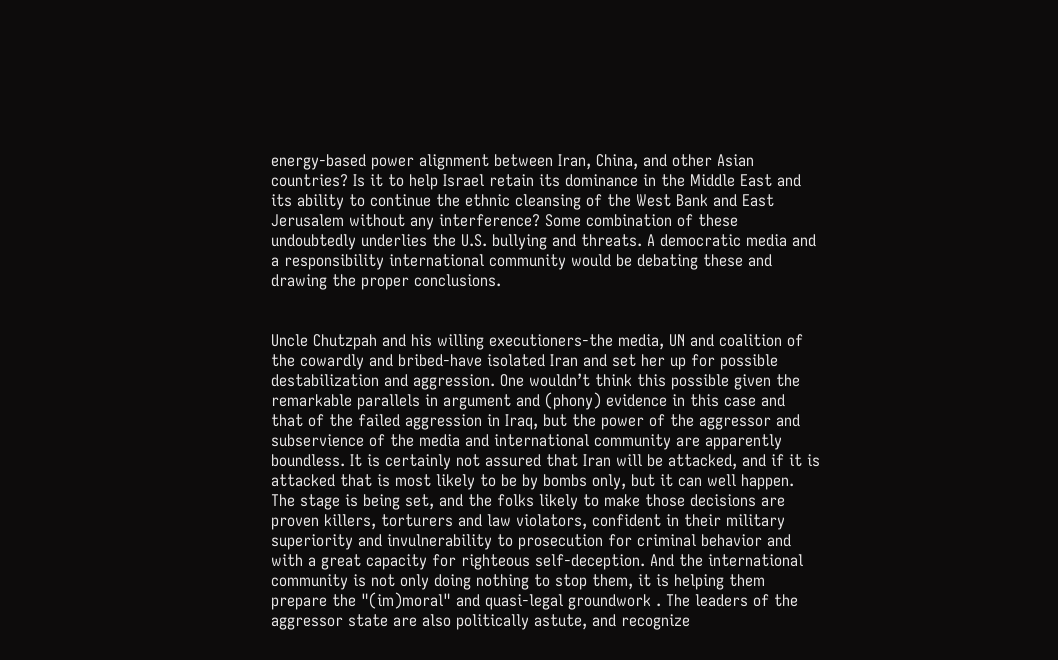energy-based power alignment between Iran, China, and other Asian countries? Is it to help Israel retain its dominance in the Middle East and its ability to continue the ethnic cleansing of the West Bank and East Jerusalem without any interference? Some combination of these undoubtedly underlies the U.S. bullying and threats. A democratic media and a responsibility international community would be debating these and drawing the proper conclusions.


Uncle Chutzpah and his willing executioners-the media, UN and coalition of the cowardly and bribed-have isolated Iran and set her up for possible destabilization and aggression. One wouldn’t think this possible given the remarkable parallels in argument and (phony) evidence in this case and that of the failed aggression in Iraq, but the power of the aggressor and subservience of the media and international community are apparently boundless. It is certainly not assured that Iran will be attacked, and if it is attacked that is most likely to be by bombs only, but it can well happen. The stage is being set, and the folks likely to make those decisions are proven killers, torturers and law violators, confident in their military superiority and invulnerability to prosecution for criminal behavior and with a great capacity for righteous self-deception. And the international community is not only doing nothing to stop them, it is helping them prepare the "(im)moral" and quasi-legal groundwork . The leaders of the aggressor state are also politically astute, and recognize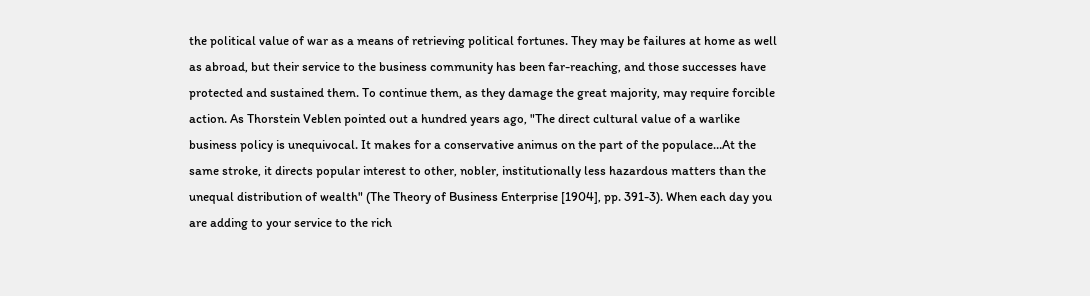the political value of war as a means of retrieving political fortunes. They may be failures at home as well as abroad, but their service to the business community has been far-reaching, and those successes have protected and sustained them. To continue them, as they damage the great majority, may require forcible action. As Thorstein Veblen pointed out a hundred years ago, "The direct cultural value of a warlike business policy is unequivocal. It makes for a conservative animus on the part of the populace…At the same stroke, it directs popular interest to other, nobler, institutionally less hazardous matters than the unequal distribution of wealth" (The Theory of Business Enterprise [1904], pp. 391-3). When each day you are adding to your service to the rich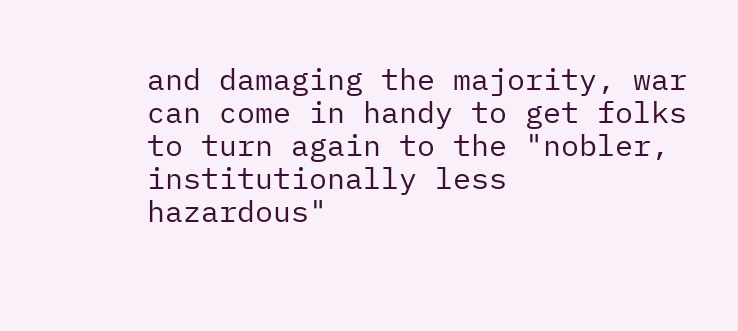and damaging the majority, war can come in handy to get folks to turn again to the "nobler, institutionally less hazardous"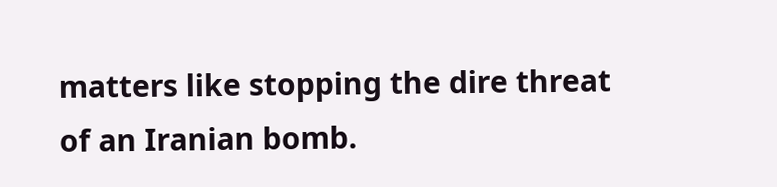matters like stopping the dire threat of an Iranian bomb.